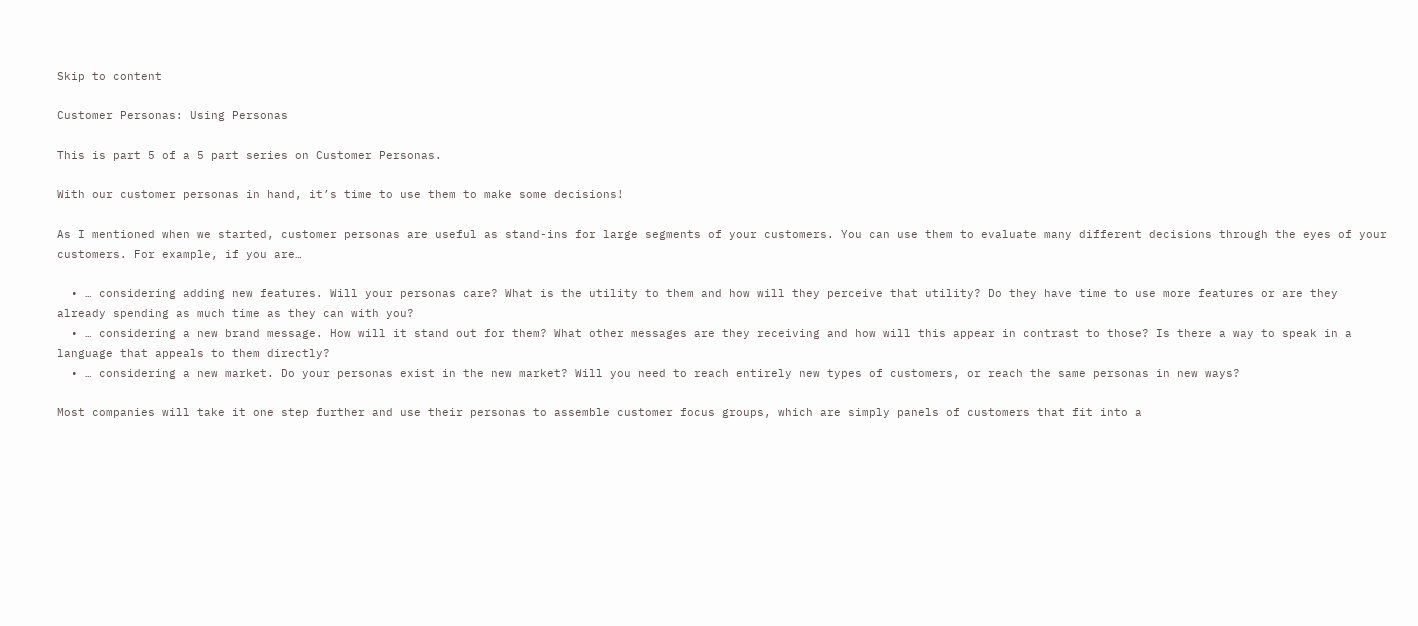Skip to content

Customer Personas: Using Personas

This is part 5 of a 5 part series on Customer Personas.

With our customer personas in hand, it’s time to use them to make some decisions!

As I mentioned when we started, customer personas are useful as stand-ins for large segments of your customers. You can use them to evaluate many different decisions through the eyes of your customers. For example, if you are…

  • … considering adding new features. Will your personas care? What is the utility to them and how will they perceive that utility? Do they have time to use more features or are they already spending as much time as they can with you?
  • … considering a new brand message. How will it stand out for them? What other messages are they receiving and how will this appear in contrast to those? Is there a way to speak in a language that appeals to them directly?
  • … considering a new market. Do your personas exist in the new market? Will you need to reach entirely new types of customers, or reach the same personas in new ways?

Most companies will take it one step further and use their personas to assemble customer focus groups, which are simply panels of customers that fit into a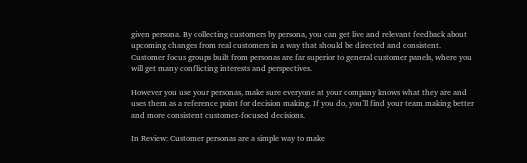given persona. By collecting customers by persona, you can get live and relevant feedback about upcoming changes from real customers in a way that should be directed and consistent. Customer focus groups built from personas are far superior to general customer panels, where you will get many conflicting interests and perspectives.

However you use your personas, make sure everyone at your company knows what they are and uses them as a reference point for decision making. If you do, you’ll find your team making better and more consistent customer-focused decisions.

In Review: Customer personas are a simple way to make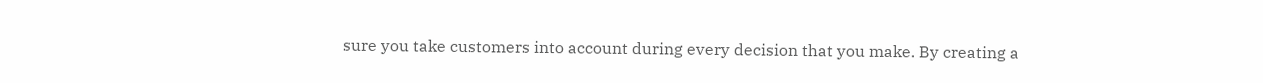sure you take customers into account during every decision that you make. By creating a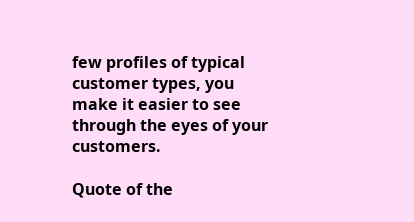few profiles of typical customer types, you make it easier to see through the eyes of your customers.

Quote of the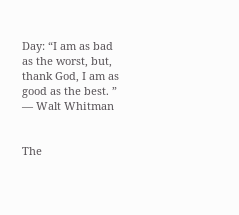Day: “I am as bad as the worst, but, thank God, I am as good as the best. ” ― Walt Whitman


The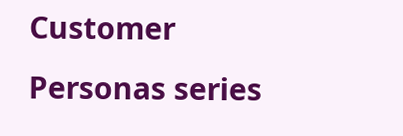Customer Personas series